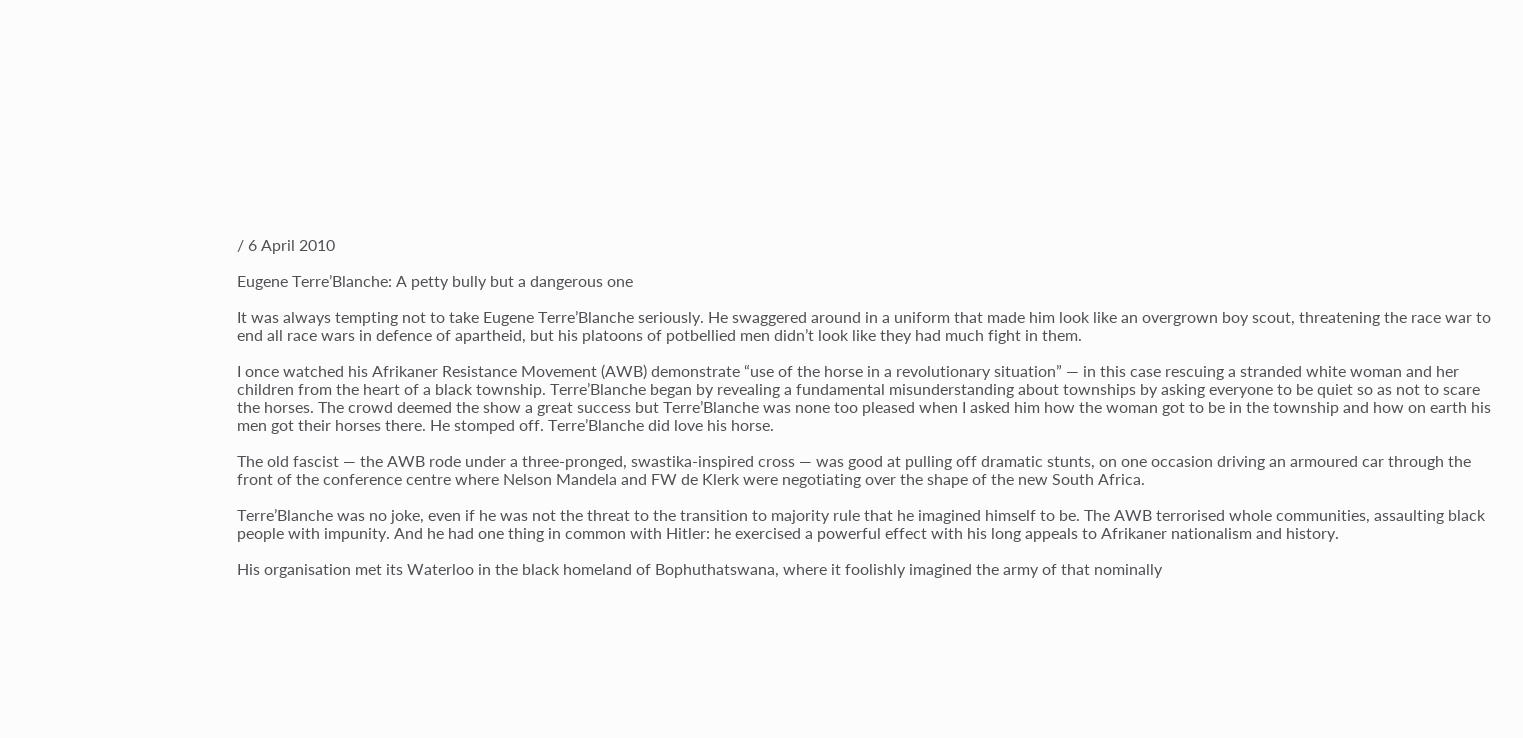/ 6 April 2010

Eugene Terre’Blanche: A petty bully but a dangerous one

It was always tempting not to take Eugene Terre’Blanche seriously. He swaggered around in a uniform that made him look like an overgrown boy scout, threatening the race war to end all race wars in defence of apartheid, but his platoons of potbellied men didn’t look like they had much fight in them.

I once watched his Afrikaner Resistance Movement (AWB) demonstrate “use of the horse in a revolutionary situation” — in this case rescuing a stranded white woman and her children from the heart of a black township. Terre’Blanche began by revealing a fundamental misunderstanding about townships by asking everyone to be quiet so as not to scare the horses. The crowd deemed the show a great success but Terre’Blanche was none too pleased when I asked him how the woman got to be in the township and how on earth his men got their horses there. He stomped off. Terre’Blanche did love his horse.

The old fascist — the AWB rode under a three-pronged, swastika-inspired cross — was good at pulling off dramatic stunts, on one occasion driving an armoured car through the front of the conference centre where Nelson Mandela and FW de Klerk were negotiating over the shape of the new South Africa.

Terre’Blanche was no joke, even if he was not the threat to the transition to majority rule that he imagined himself to be. The AWB terrorised whole communities, assaulting black people with impunity. And he had one thing in common with Hitler: he exercised a powerful effect with his long appeals to Afrikaner nationalism and history.

His organisation met its Waterloo in the black homeland of Bophuthatswana, where it foolishly imagined the army of that nominally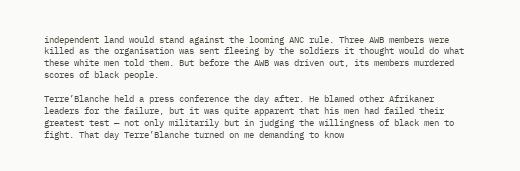independent land would stand against the looming ANC rule. Three AWB members were killed as the organisation was sent fleeing by the soldiers it thought would do what these white men told them. But before the AWB was driven out, its members murdered scores of black people.

Terre’Blanche held a press conference the day after. He blamed other Afrikaner leaders for the failure, but it was quite apparent that his men had failed their greatest test — not only militarily but in judging the willingness of black men to fight. That day Terre’Blanche turned on me demanding to know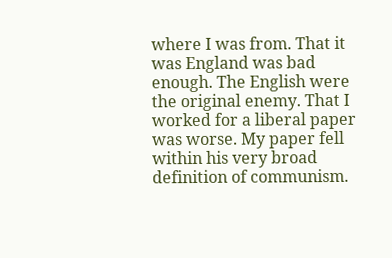where I was from. That it was England was bad enough. The English were the original enemy. That I worked for a liberal paper was worse. My paper fell within his very broad definition of communism.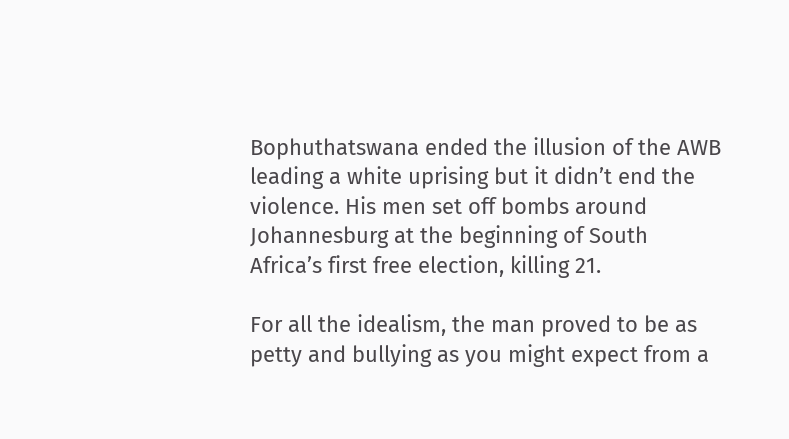Bophuthatswana ended the illusion of the AWB leading a white uprising but it didn’t end the violence. His men set off bombs around Johannesburg at the beginning of South Africa’s first free election, killing 21.

For all the idealism, the man proved to be as petty and bullying as you might expect from a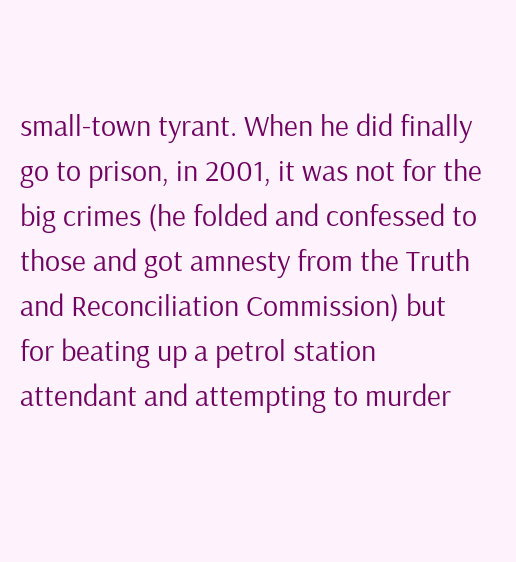small-town tyrant. When he did finally go to prison, in 2001, it was not for the big crimes (he folded and confessed to those and got amnesty from the Truth and Reconciliation Commission) but for beating up a petrol station attendant and attempting to murder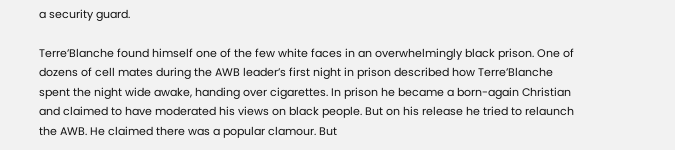a security guard.

Terre’Blanche found himself one of the few white faces in an overwhelmingly black prison. One of dozens of cell mates during the AWB leader’s first night in prison described how Terre’Blanche spent the night wide awake, handing over cigarettes. In prison he became a born-again Christian and claimed to have moderated his views on black people. But on his release he tried to relaunch the AWB. He claimed there was a popular clamour. But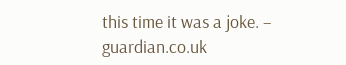this time it was a joke. – guardian.co.uk